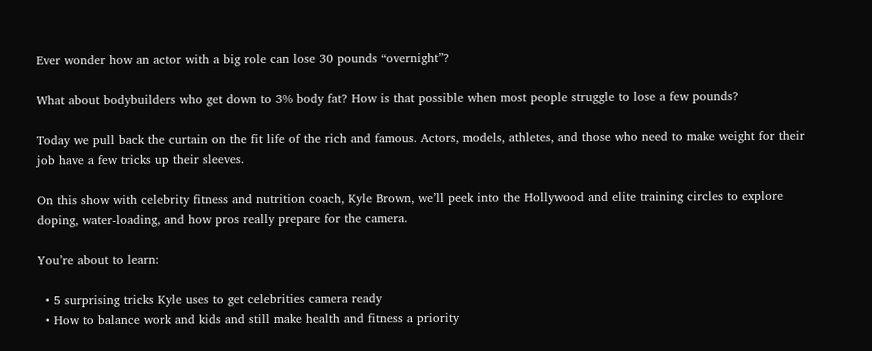Ever wonder how an actor with a big role can lose 30 pounds “overnight”?

What about bodybuilders who get down to 3% body fat? How is that possible when most people struggle to lose a few pounds?

Today we pull back the curtain on the fit life of the rich and famous. Actors, models, athletes, and those who need to make weight for their job have a few tricks up their sleeves.

On this show with celebrity fitness and nutrition coach, Kyle Brown, we’ll peek into the Hollywood and elite training circles to explore doping, water-loading, and how pros really prepare for the camera.

You’re about to learn:

  • 5 surprising tricks Kyle uses to get celebrities camera ready
  • How to balance work and kids and still make health and fitness a priority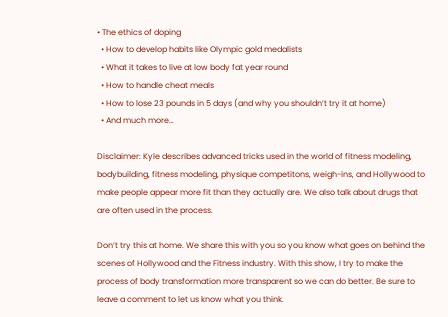• The ethics of doping
  • How to develop habits like Olympic gold medalists
  • What it takes to live at low body fat year round
  • How to handle cheat meals
  • How to lose 23 pounds in 5 days (and why you shouldn’t try it at home)
  • And much more…

Disclaimer: Kyle describes advanced tricks used in the world of fitness modeling, bodybuilding, fitness modeling, physique competitons, weigh-ins, and Hollywood to make people appear more fit than they actually are. We also talk about drugs that are often used in the process.

Don’t try this at home. We share this with you so you know what goes on behind the scenes of Hollywood and the Fitness industry. With this show, I try to make the process of body transformation more transparent so we can do better. Be sure to leave a comment to let us know what you think.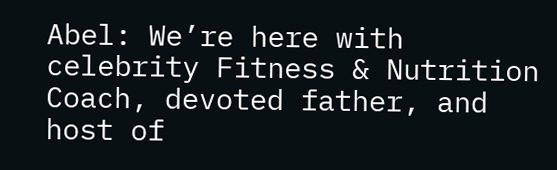Abel: We’re here with celebrity Fitness & Nutrition Coach, devoted father, and host of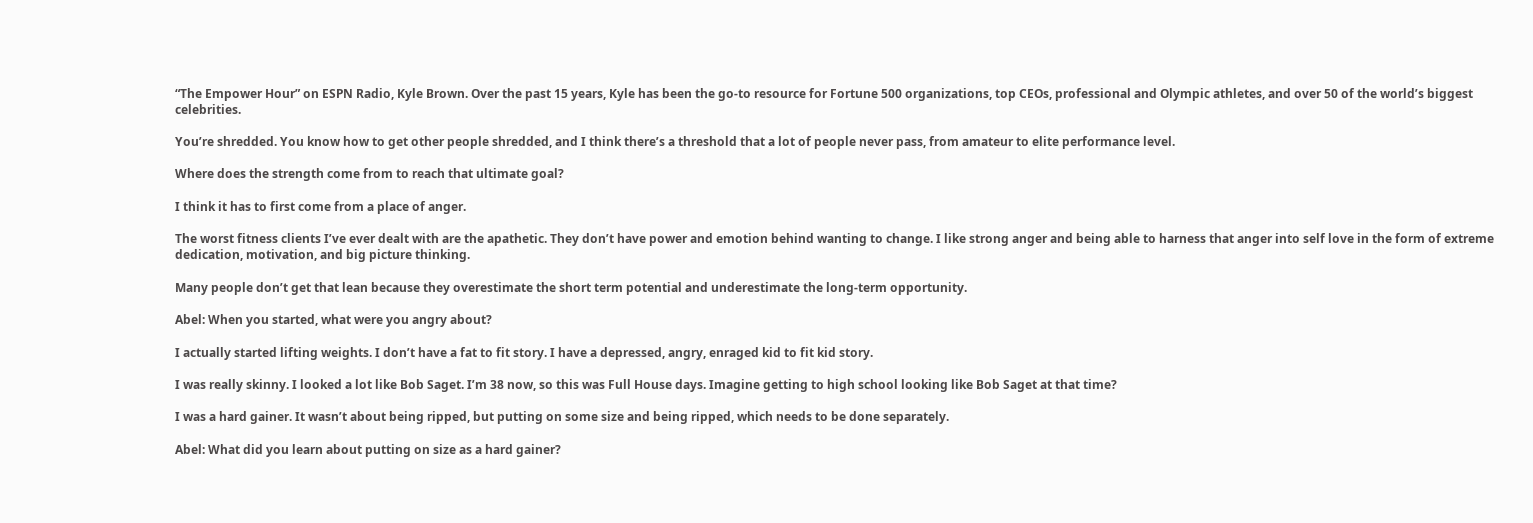“The Empower Hour” on ESPN Radio, Kyle Brown. Over the past 15 years, Kyle has been the go-to resource for Fortune 500 organizations, top CEOs, professional and Olympic athletes, and over 50 of the world’s biggest celebrities.

You’re shredded. You know how to get other people shredded, and I think there’s a threshold that a lot of people never pass, from amateur to elite performance level.

Where does the strength come from to reach that ultimate goal?

I think it has to first come from a place of anger.

The worst fitness clients I’ve ever dealt with are the apathetic. They don’t have power and emotion behind wanting to change. I like strong anger and being able to harness that anger into self love in the form of extreme dedication, motivation, and big picture thinking.

Many people don’t get that lean because they overestimate the short term potential and underestimate the long-term opportunity.

Abel: When you started, what were you angry about?

I actually started lifting weights. I don’t have a fat to fit story. I have a depressed, angry, enraged kid to fit kid story.

I was really skinny. I looked a lot like Bob Saget. I’m 38 now, so this was Full House days. Imagine getting to high school looking like Bob Saget at that time?

I was a hard gainer. It wasn’t about being ripped, but putting on some size and being ripped, which needs to be done separately.

Abel: What did you learn about putting on size as a hard gainer?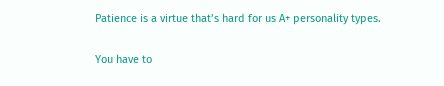Patience is a virtue that’s hard for us A+ personality types.

You have to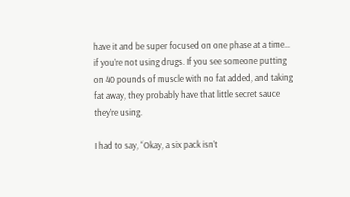have it and be super focused on one phase at a time…  if you’re not using drugs. If you see someone putting on 40 pounds of muscle with no fat added, and taking fat away, they probably have that little secret sauce they’re using.

I had to say, “Okay, a six pack isn’t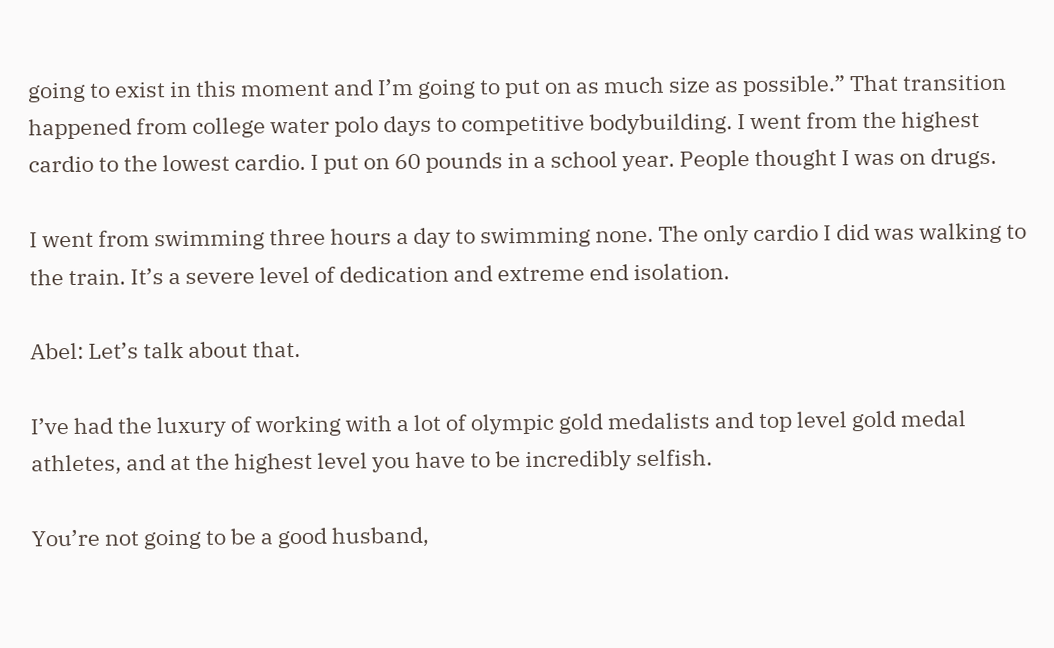going to exist in this moment and I’m going to put on as much size as possible.” That transition happened from college water polo days to competitive bodybuilding. I went from the highest cardio to the lowest cardio. I put on 60 pounds in a school year. People thought I was on drugs.

I went from swimming three hours a day to swimming none. The only cardio I did was walking to the train. It’s a severe level of dedication and extreme end isolation.

Abel: Let’s talk about that.

I’ve had the luxury of working with a lot of olympic gold medalists and top level gold medal athletes, and at the highest level you have to be incredibly selfish.

You’re not going to be a good husband,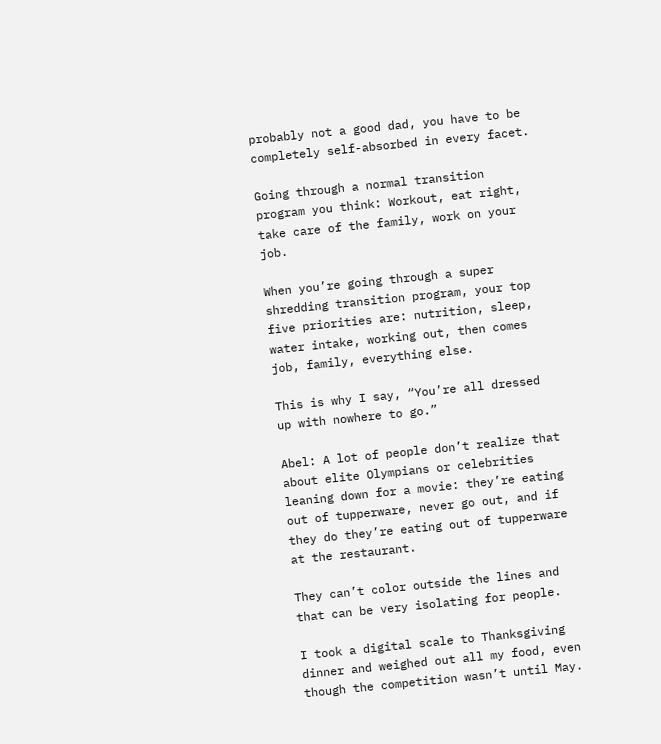probably not a good dad, you have to be completely self-absorbed in every facet.

Going through a normal transition program you think: Workout, eat right, take care of the family, work on your job.

When you’re going through a super shredding transition program, your top five priorities are: nutrition, sleep, water intake, working out, then comes job, family, everything else.

This is why I say, “You’re all dressed up with nowhere to go.”

Abel: A lot of people don’t realize that about elite Olympians or celebrities leaning down for a movie: they’re eating out of tupperware, never go out, and if they do they’re eating out of tupperware at the restaurant.

They can’t color outside the lines and that can be very isolating for people.

I took a digital scale to Thanksgiving dinner and weighed out all my food, even though the competition wasn’t until May.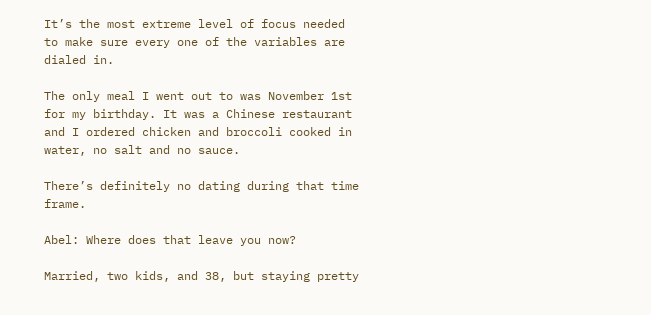It’s the most extreme level of focus needed to make sure every one of the variables are dialed in.

The only meal I went out to was November 1st for my birthday. It was a Chinese restaurant and I ordered chicken and broccoli cooked in water, no salt and no sauce.

There’s definitely no dating during that time frame.

Abel: Where does that leave you now?

Married, two kids, and 38, but staying pretty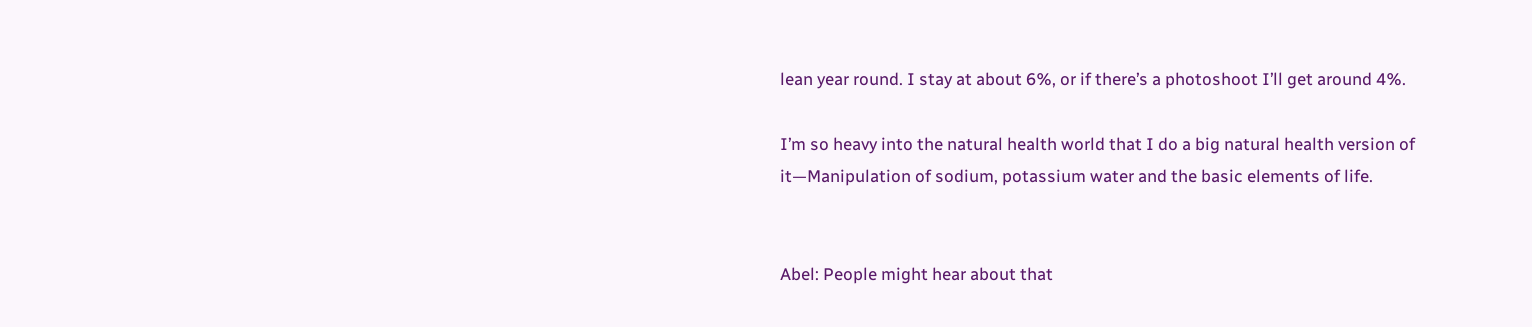lean year round. I stay at about 6%, or if there’s a photoshoot I’ll get around 4%.

I’m so heavy into the natural health world that I do a big natural health version of it—Manipulation of sodium, potassium water and the basic elements of life.


Abel: People might hear about that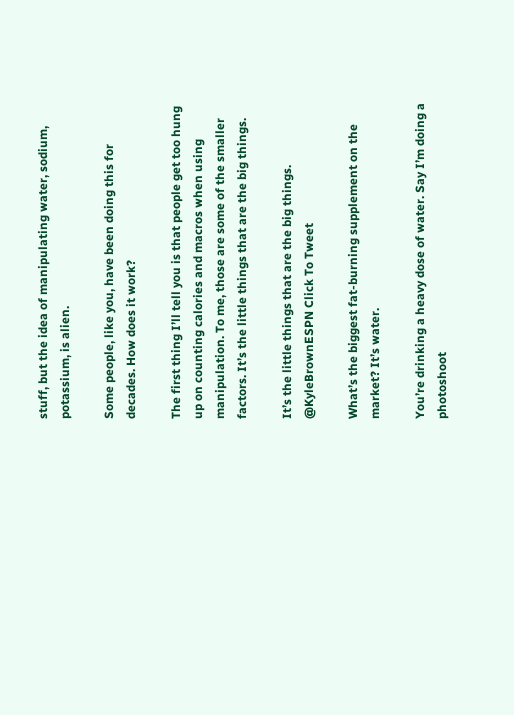stuff, but the idea of manipulating water, sodium, potassium, is alien.

Some people, like you, have been doing this for decades. How does it work?

The first thing I’ll tell you is that people get too hung up on counting calories and macros when using manipulation. To me, those are some of the smaller factors. It’s the little things that are the big things.

It’s the little things that are the big things. @KyleBrownESPN Click To Tweet

What’s the biggest fat-burning supplement on the market? It’s water.

You’re drinking a heavy dose of water. Say I’m doing a photoshoot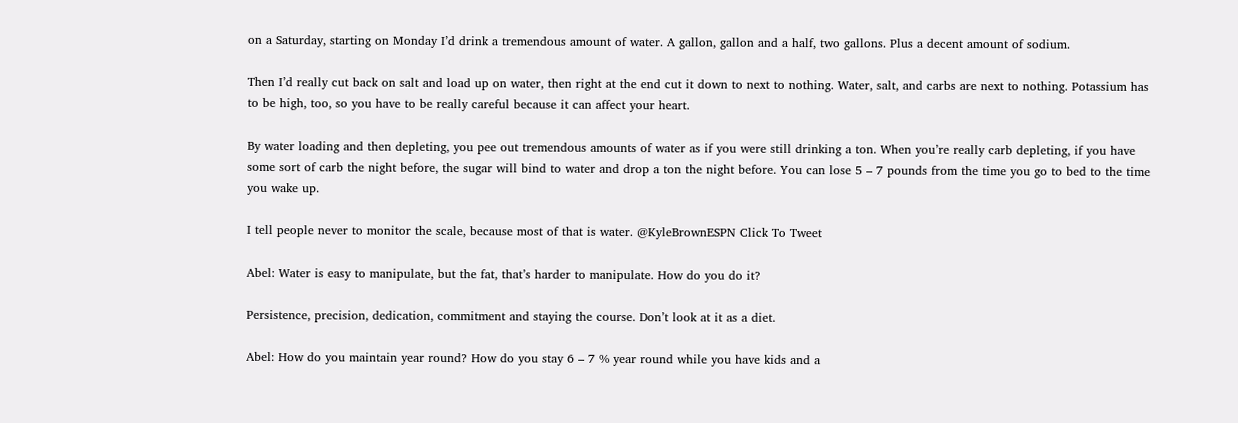on a Saturday, starting on Monday I’d drink a tremendous amount of water. A gallon, gallon and a half, two gallons. Plus a decent amount of sodium.

Then I’d really cut back on salt and load up on water, then right at the end cut it down to next to nothing. Water, salt, and carbs are next to nothing. Potassium has to be high, too, so you have to be really careful because it can affect your heart.

By water loading and then depleting, you pee out tremendous amounts of water as if you were still drinking a ton. When you’re really carb depleting, if you have some sort of carb the night before, the sugar will bind to water and drop a ton the night before. You can lose 5 – 7 pounds from the time you go to bed to the time you wake up.

I tell people never to monitor the scale, because most of that is water. @KyleBrownESPN Click To Tweet

Abel: Water is easy to manipulate, but the fat, that’s harder to manipulate. How do you do it?

Persistence, precision, dedication, commitment and staying the course. Don’t look at it as a diet.

Abel: How do you maintain year round? How do you stay 6 – 7 % year round while you have kids and a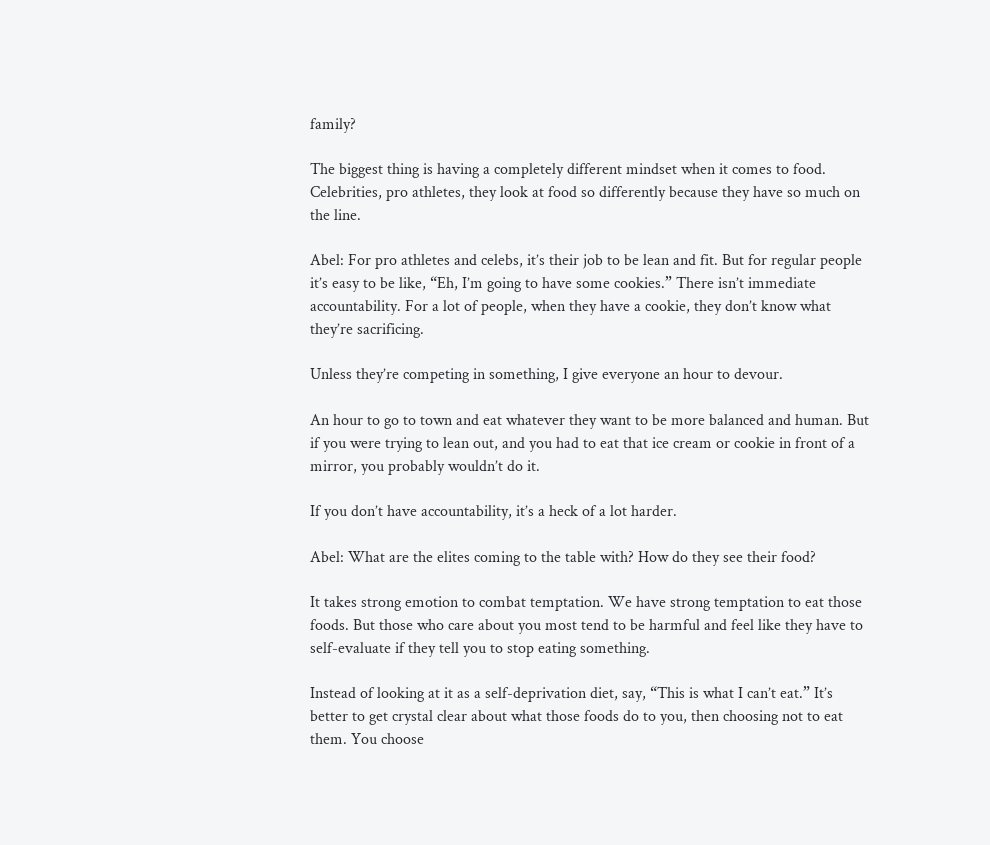family?

The biggest thing is having a completely different mindset when it comes to food. Celebrities, pro athletes, they look at food so differently because they have so much on the line.

Abel: For pro athletes and celebs, it’s their job to be lean and fit. But for regular people it’s easy to be like, “Eh, I’m going to have some cookies.” There isn’t immediate accountability. For a lot of people, when they have a cookie, they don’t know what they’re sacrificing.

Unless they’re competing in something, I give everyone an hour to devour.

An hour to go to town and eat whatever they want to be more balanced and human. But if you were trying to lean out, and you had to eat that ice cream or cookie in front of a mirror, you probably wouldn’t do it.

If you don’t have accountability, it’s a heck of a lot harder.

Abel: What are the elites coming to the table with? How do they see their food?

It takes strong emotion to combat temptation. We have strong temptation to eat those foods. But those who care about you most tend to be harmful and feel like they have to self-evaluate if they tell you to stop eating something.

Instead of looking at it as a self-deprivation diet, say, “This is what I can’t eat.” It’s better to get crystal clear about what those foods do to you, then choosing not to eat them. You choose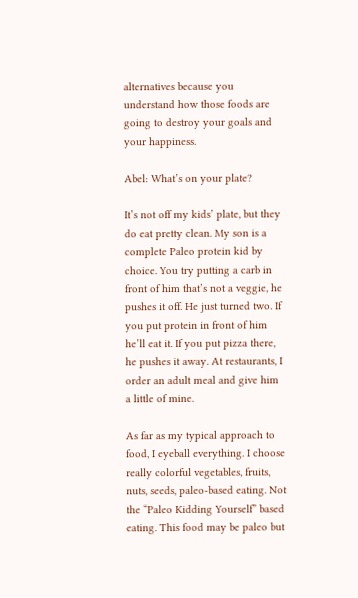alternatives because you understand how those foods are going to destroy your goals and your happiness.

Abel: What’s on your plate?

It’s not off my kids’ plate, but they do eat pretty clean. My son is a complete Paleo protein kid by choice. You try putting a carb in front of him that’s not a veggie, he pushes it off. He just turned two. If you put protein in front of him he’ll eat it. If you put pizza there, he pushes it away. At restaurants, I order an adult meal and give him a little of mine.

As far as my typical approach to food, I eyeball everything. I choose really colorful vegetables, fruits, nuts, seeds, paleo-based eating. Not the “Paleo Kidding Yourself” based eating. This food may be paleo but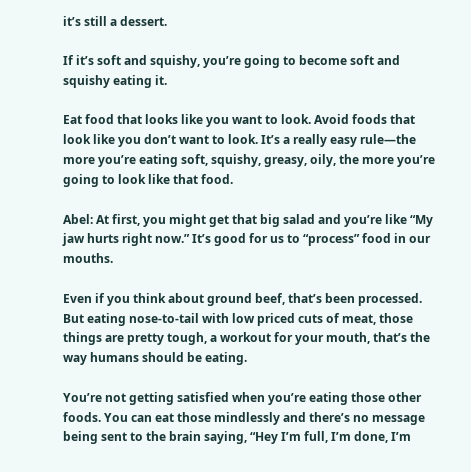it’s still a dessert.

If it’s soft and squishy, you’re going to become soft and squishy eating it.

Eat food that looks like you want to look. Avoid foods that look like you don’t want to look. It’s a really easy rule—the more you’re eating soft, squishy, greasy, oily, the more you’re going to look like that food.

Abel: At first, you might get that big salad and you’re like “My jaw hurts right now.” It’s good for us to “process” food in our mouths.

Even if you think about ground beef, that’s been processed. But eating nose-to-tail with low priced cuts of meat, those things are pretty tough, a workout for your mouth, that’s the way humans should be eating.

You’re not getting satisfied when you’re eating those other foods. You can eat those mindlessly and there’s no message being sent to the brain saying, “Hey I’m full, I’m done, I’m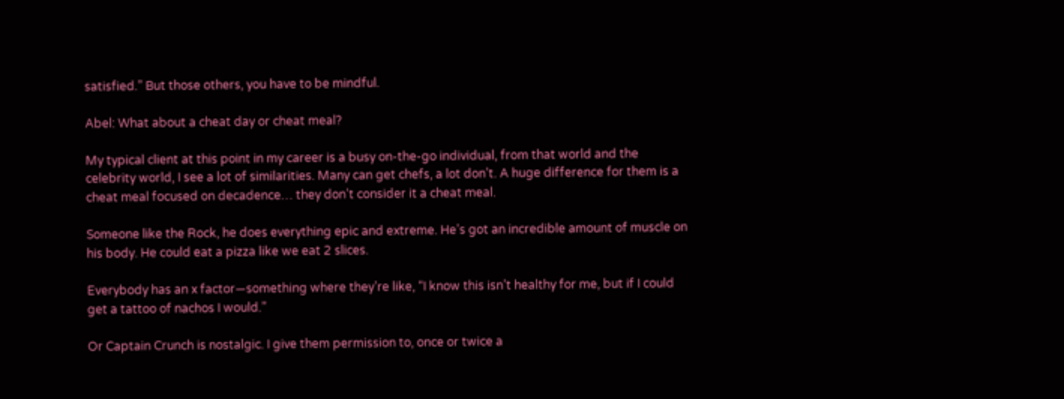satisfied.” But those others, you have to be mindful.

Abel: What about a cheat day or cheat meal?

My typical client at this point in my career is a busy on-the-go individual, from that world and the celebrity world, I see a lot of similarities. Many can get chefs, a lot don’t. A huge difference for them is a cheat meal focused on decadence… they don’t consider it a cheat meal.

Someone like the Rock, he does everything epic and extreme. He’s got an incredible amount of muscle on his body. He could eat a pizza like we eat 2 slices.

Everybody has an x factor—something where they’re like, “I know this isn’t healthy for me, but if I could get a tattoo of nachos I would.”

Or Captain Crunch is nostalgic. I give them permission to, once or twice a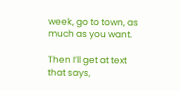week, go to town, as much as you want.

Then I’ll get at text that says,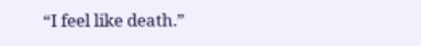“I feel like death.”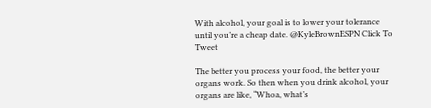With alcohol, your goal is to lower your tolerance until you’re a cheap date. @KyleBrownESPN Click To Tweet

The better you process your food, the better your organs work. So then when you drink alcohol, your organs are like, “Whoa, what’s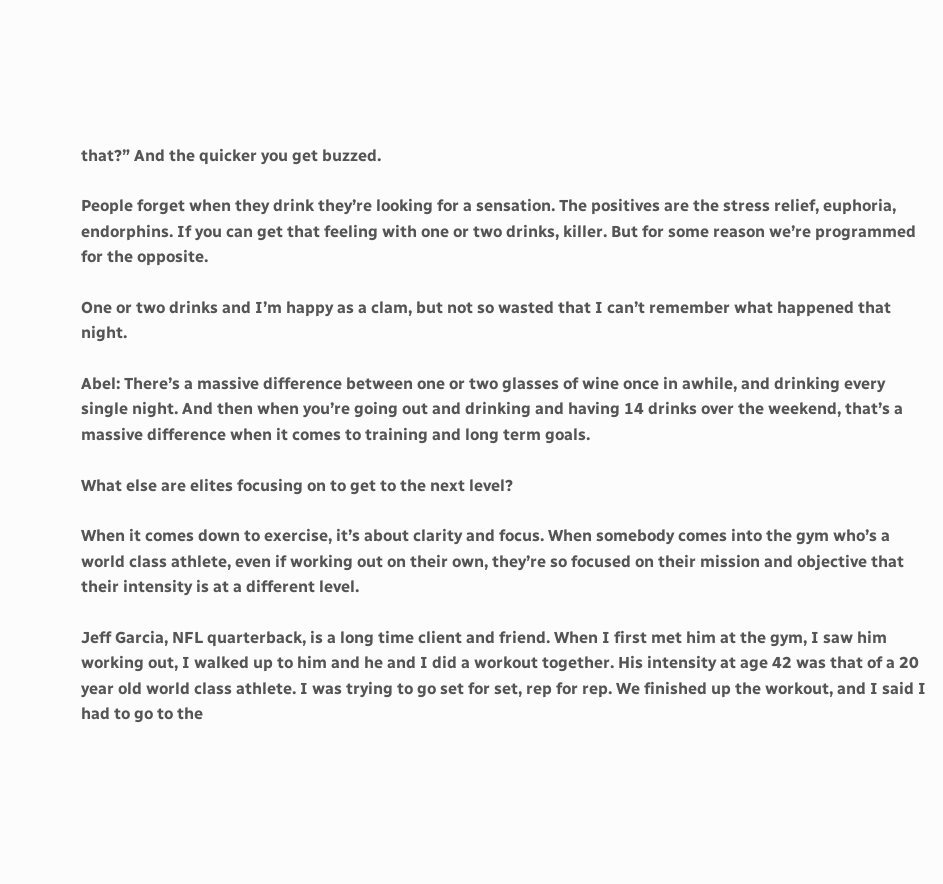that?” And the quicker you get buzzed.

People forget when they drink they’re looking for a sensation. The positives are the stress relief, euphoria, endorphins. If you can get that feeling with one or two drinks, killer. But for some reason we’re programmed for the opposite.

One or two drinks and I’m happy as a clam, but not so wasted that I can’t remember what happened that night.

Abel: There’s a massive difference between one or two glasses of wine once in awhile, and drinking every single night. And then when you’re going out and drinking and having 14 drinks over the weekend, that’s a massive difference when it comes to training and long term goals.

What else are elites focusing on to get to the next level?

When it comes down to exercise, it’s about clarity and focus. When somebody comes into the gym who’s a world class athlete, even if working out on their own, they’re so focused on their mission and objective that their intensity is at a different level.

Jeff Garcia, NFL quarterback, is a long time client and friend. When I first met him at the gym, I saw him working out, I walked up to him and he and I did a workout together. His intensity at age 42 was that of a 20 year old world class athlete. I was trying to go set for set, rep for rep. We finished up the workout, and I said I had to go to the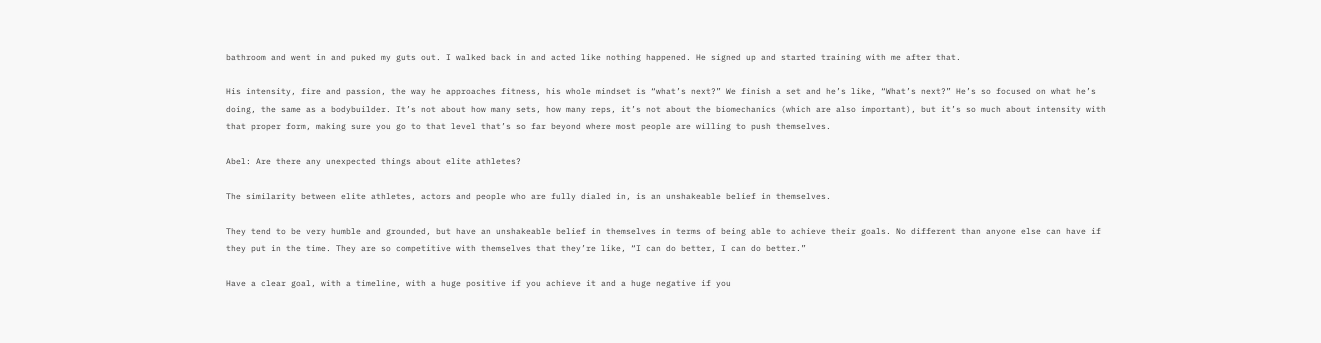bathroom and went in and puked my guts out. I walked back in and acted like nothing happened. He signed up and started training with me after that.

His intensity, fire and passion, the way he approaches fitness, his whole mindset is “what’s next?” We finish a set and he’s like, “What’s next?” He’s so focused on what he’s doing, the same as a bodybuilder. It’s not about how many sets, how many reps, it’s not about the biomechanics (which are also important), but it’s so much about intensity with that proper form, making sure you go to that level that’s so far beyond where most people are willing to push themselves.

Abel: Are there any unexpected things about elite athletes?

The similarity between elite athletes, actors and people who are fully dialed in, is an unshakeable belief in themselves.

They tend to be very humble and grounded, but have an unshakeable belief in themselves in terms of being able to achieve their goals. No different than anyone else can have if they put in the time. They are so competitive with themselves that they’re like, “I can do better, I can do better.”

Have a clear goal, with a timeline, with a huge positive if you achieve it and a huge negative if you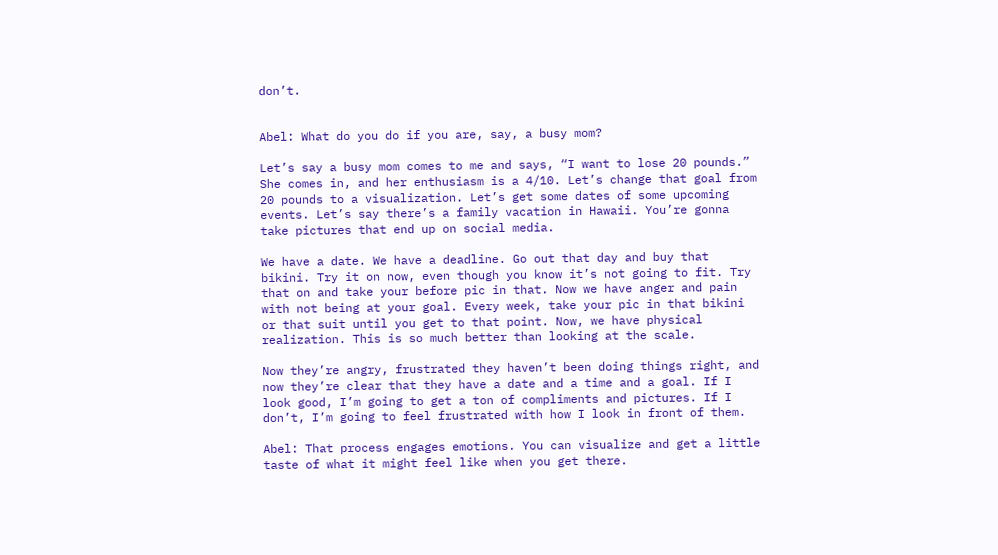don’t.


Abel: What do you do if you are, say, a busy mom?

Let’s say a busy mom comes to me and says, “I want to lose 20 pounds.” She comes in, and her enthusiasm is a 4/10. Let’s change that goal from 20 pounds to a visualization. Let’s get some dates of some upcoming events. Let’s say there’s a family vacation in Hawaii. You’re gonna take pictures that end up on social media.

We have a date. We have a deadline. Go out that day and buy that bikini. Try it on now, even though you know it’s not going to fit. Try that on and take your before pic in that. Now we have anger and pain with not being at your goal. Every week, take your pic in that bikini or that suit until you get to that point. Now, we have physical realization. This is so much better than looking at the scale.

Now they’re angry, frustrated they haven’t been doing things right, and now they’re clear that they have a date and a time and a goal. If I look good, I’m going to get a ton of compliments and pictures. If I don’t, I’m going to feel frustrated with how I look in front of them.

Abel: That process engages emotions. You can visualize and get a little taste of what it might feel like when you get there.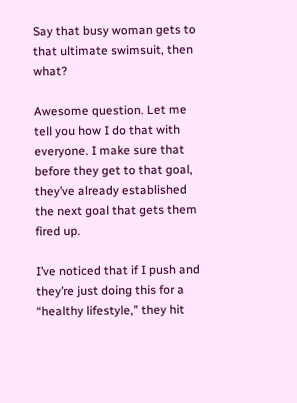Say that busy woman gets to that ultimate swimsuit, then what?

Awesome question. Let me tell you how I do that with everyone. I make sure that before they get to that goal, they’ve already established the next goal that gets them fired up.

I’ve noticed that if I push and they’re just doing this for a “healthy lifestyle,” they hit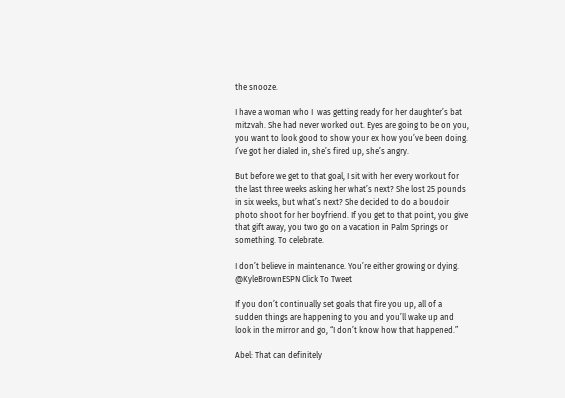the snooze.

I have a woman who I  was getting ready for her daughter’s bat mitzvah. She had never worked out. Eyes are going to be on you, you want to look good to show your ex how you’ve been doing. I’ve got her dialed in, she’s fired up, she’s angry.

But before we get to that goal, I sit with her every workout for the last three weeks asking her what’s next? She lost 25 pounds in six weeks, but what’s next? She decided to do a boudoir photo shoot for her boyfriend. If you get to that point, you give that gift away, you two go on a vacation in Palm Springs or something. To celebrate.

I don’t believe in maintenance. You’re either growing or dying. @KyleBrownESPN Click To Tweet

If you don’t continually set goals that fire you up, all of a sudden things are happening to you and you’ll wake up and look in the mirror and go, “I don’t know how that happened.”

Abel: That can definitely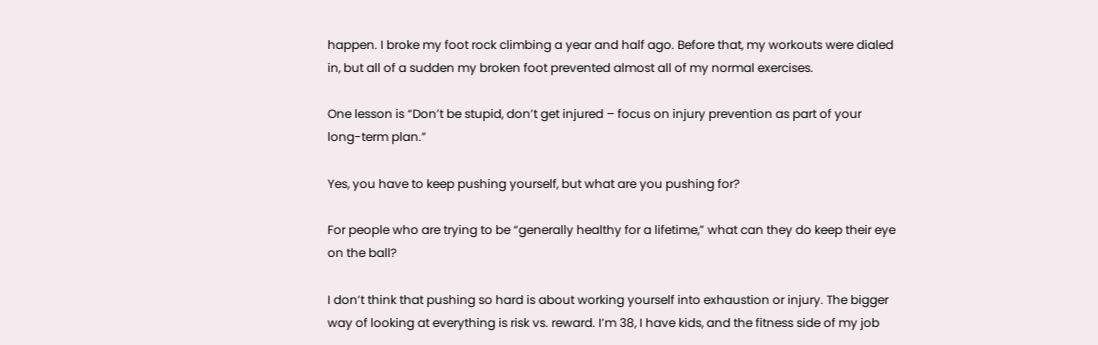happen. I broke my foot rock climbing a year and half ago. Before that, my workouts were dialed in, but all of a sudden my broken foot prevented almost all of my normal exercises.

One lesson is “Don’t be stupid, don’t get injured – focus on injury prevention as part of your long-term plan.”

Yes, you have to keep pushing yourself, but what are you pushing for?

For people who are trying to be “generally healthy for a lifetime,” what can they do keep their eye on the ball?

I don’t think that pushing so hard is about working yourself into exhaustion or injury. The bigger way of looking at everything is risk vs. reward. I’m 38, I have kids, and the fitness side of my job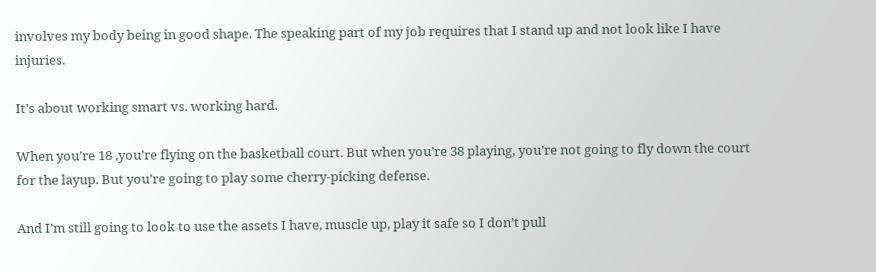involves my body being in good shape. The speaking part of my job requires that I stand up and not look like I have injuries.

It’s about working smart vs. working hard.

When you’re 18 ,you’re flying on the basketball court. But when you’re 38 playing, you’re not going to fly down the court for the layup. But you’re going to play some cherry-picking defense.

And I’m still going to look to use the assets I have, muscle up, play it safe so I don’t pull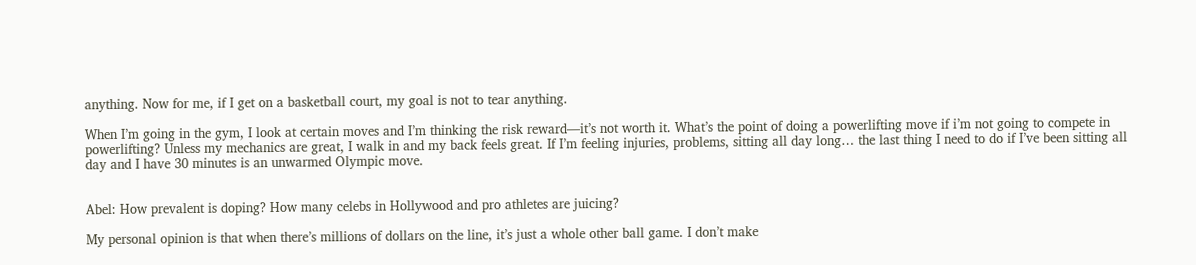anything. Now for me, if I get on a basketball court, my goal is not to tear anything.

When I’m going in the gym, I look at certain moves and I’m thinking the risk reward—it’s not worth it. What’s the point of doing a powerlifting move if i’m not going to compete in powerlifting? Unless my mechanics are great, I walk in and my back feels great. If I’m feeling injuries, problems, sitting all day long… the last thing I need to do if I’ve been sitting all day and I have 30 minutes is an unwarmed Olympic move.


Abel: How prevalent is doping? How many celebs in Hollywood and pro athletes are juicing?

My personal opinion is that when there’s millions of dollars on the line, it’s just a whole other ball game. I don’t make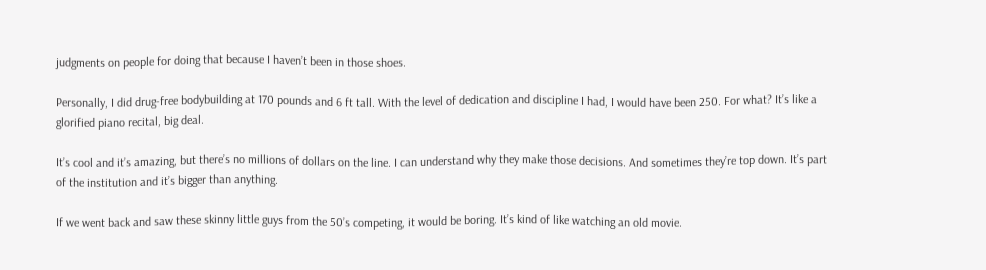judgments on people for doing that because I haven’t been in those shoes.

Personally, I did drug-free bodybuilding at 170 pounds and 6 ft tall. With the level of dedication and discipline I had, I would have been 250. For what? It’s like a glorified piano recital, big deal.

It’s cool and it’s amazing, but there’s no millions of dollars on the line. I can understand why they make those decisions. And sometimes they’re top down. It’s part of the institution and it’s bigger than anything.

If we went back and saw these skinny little guys from the 50’s competing, it would be boring. It’s kind of like watching an old movie.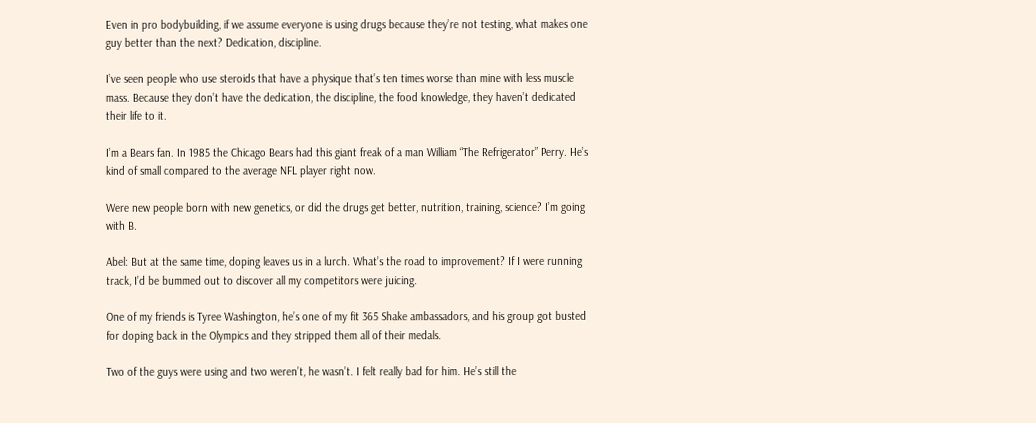Even in pro bodybuilding, if we assume everyone is using drugs because they’re not testing, what makes one guy better than the next? Dedication, discipline.

I’ve seen people who use steroids that have a physique that’s ten times worse than mine with less muscle mass. Because they don’t have the dedication, the discipline, the food knowledge, they haven’t dedicated their life to it.

I’m a Bears fan. In 1985 the Chicago Bears had this giant freak of a man William “The Refrigerator” Perry. He’s kind of small compared to the average NFL player right now.

Were new people born with new genetics, or did the drugs get better, nutrition, training, science? I’m going with B.

Abel: But at the same time, doping leaves us in a lurch. What’s the road to improvement? If I were running track, I’d be bummed out to discover all my competitors were juicing.

One of my friends is Tyree Washington, he’s one of my fit 365 Shake ambassadors, and his group got busted for doping back in the Olympics and they stripped them all of their medals.

Two of the guys were using and two weren’t, he wasn’t. I felt really bad for him. He’s still the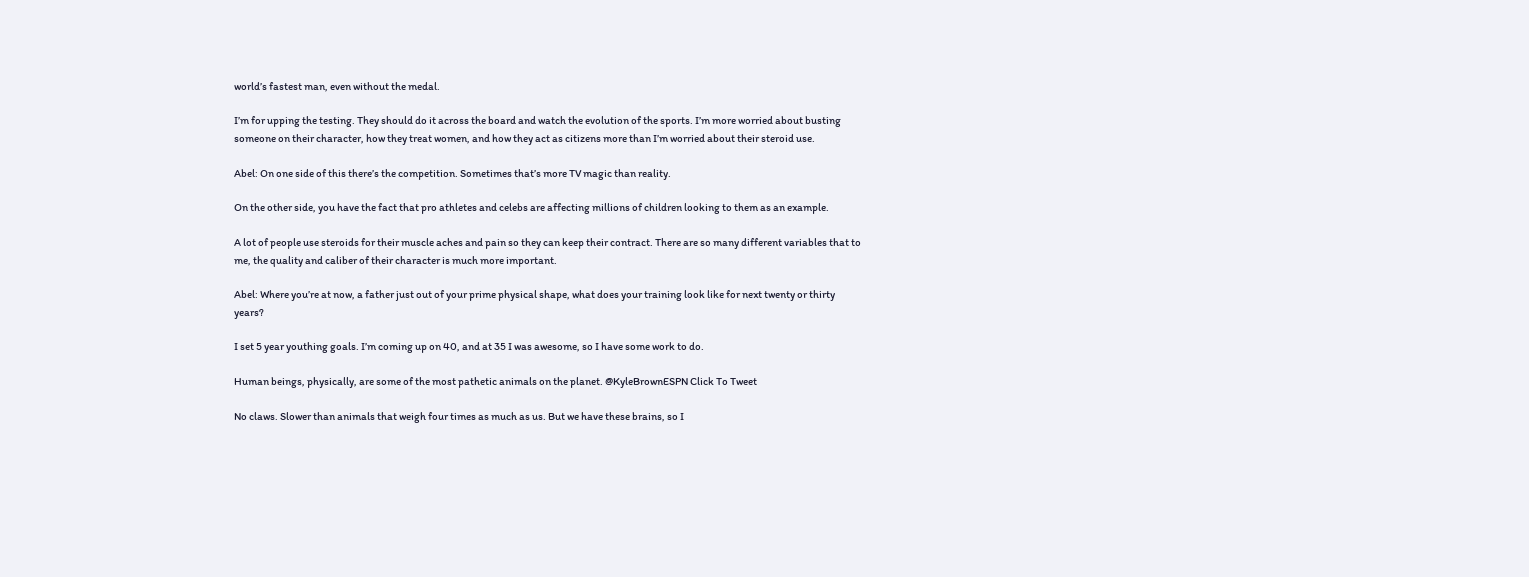world’s fastest man, even without the medal.

I’m for upping the testing. They should do it across the board and watch the evolution of the sports. I’m more worried about busting someone on their character, how they treat women, and how they act as citizens more than I’m worried about their steroid use.

Abel: On one side of this there’s the competition. Sometimes that’s more TV magic than reality.

On the other side, you have the fact that pro athletes and celebs are affecting millions of children looking to them as an example.

A lot of people use steroids for their muscle aches and pain so they can keep their contract. There are so many different variables that to me, the quality and caliber of their character is much more important.

Abel: Where you’re at now, a father just out of your prime physical shape, what does your training look like for next twenty or thirty years?

I set 5 year youthing goals. I’m coming up on 40, and at 35 I was awesome, so I have some work to do.

Human beings, physically, are some of the most pathetic animals on the planet. @KyleBrownESPN Click To Tweet

No claws. Slower than animals that weigh four times as much as us. But we have these brains, so I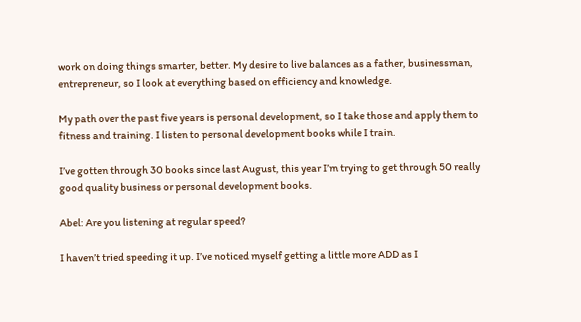work on doing things smarter, better. My desire to live balances as a father, businessman, entrepreneur, so I look at everything based on efficiency and knowledge.

My path over the past five years is personal development, so I take those and apply them to fitness and training. I listen to personal development books while I train.

I’ve gotten through 30 books since last August, this year I’m trying to get through 50 really good quality business or personal development books.

Abel: Are you listening at regular speed?

I haven’t tried speeding it up. I’ve noticed myself getting a little more ADD as I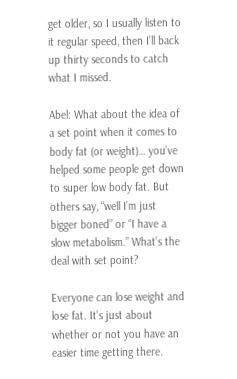get older, so I usually listen to it regular speed, then I’ll back up thirty seconds to catch what I missed.

Abel: What about the idea of a set point when it comes to body fat (or weight)… you’ve helped some people get down to super low body fat. But others say, “well I’m just bigger boned” or “I have a slow metabolism.” What’s the deal with set point?

Everyone can lose weight and lose fat. It’s just about whether or not you have an easier time getting there.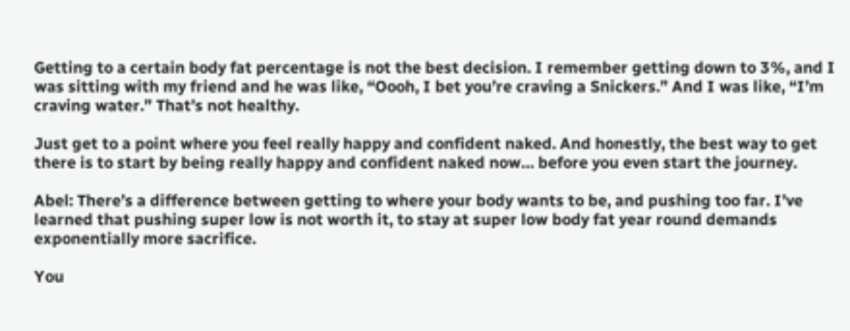Getting to a certain body fat percentage is not the best decision. I remember getting down to 3%, and I was sitting with my friend and he was like, “Oooh, I bet you’re craving a Snickers.” And I was like, “I’m craving water.” That’s not healthy.

Just get to a point where you feel really happy and confident naked. And honestly, the best way to get there is to start by being really happy and confident naked now… before you even start the journey.

Abel: There’s a difference between getting to where your body wants to be, and pushing too far. I’ve learned that pushing super low is not worth it, to stay at super low body fat year round demands exponentially more sacrifice.

You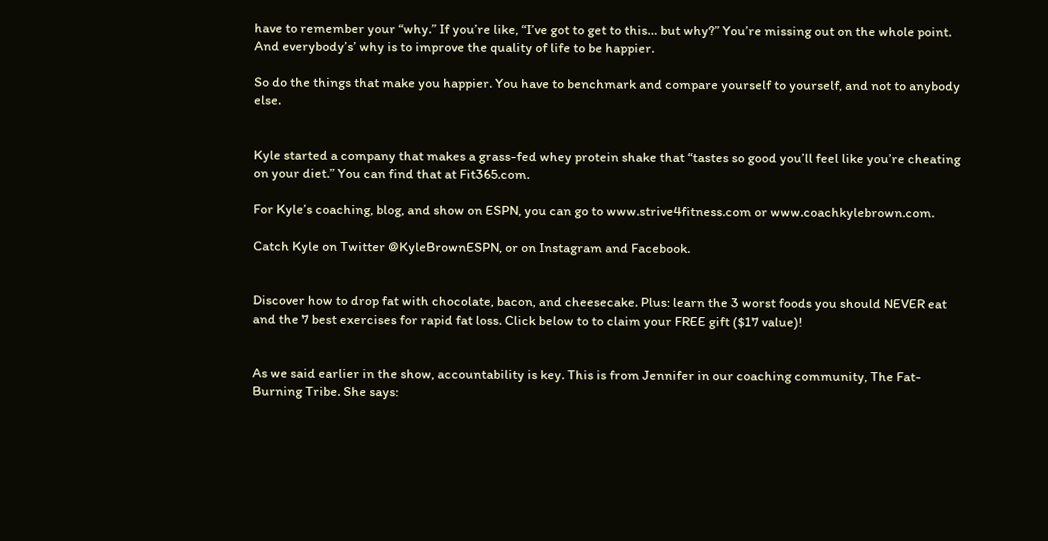have to remember your “why.” If you’re like, “I’ve got to get to this… but why?” You’re missing out on the whole point. And everybody’s’ why is to improve the quality of life to be happier.

So do the things that make you happier. You have to benchmark and compare yourself to yourself, and not to anybody else.


Kyle started a company that makes a grass-fed whey protein shake that “tastes so good you’ll feel like you’re cheating on your diet.” You can find that at Fit365.com.

For Kyle’s coaching, blog, and show on ESPN, you can go to www.strive4fitness.com or www.coachkylebrown.com.

Catch Kyle on Twitter @KyleBrownESPN, or on Instagram and Facebook.


Discover how to drop fat with chocolate, bacon, and cheesecake. Plus: learn the 3 worst foods you should NEVER eat and the 7 best exercises for rapid fat loss. Click below to to claim your FREE gift ($17 value)!


As we said earlier in the show, accountability is key. This is from Jennifer in our coaching community, The Fat-Burning Tribe. She says: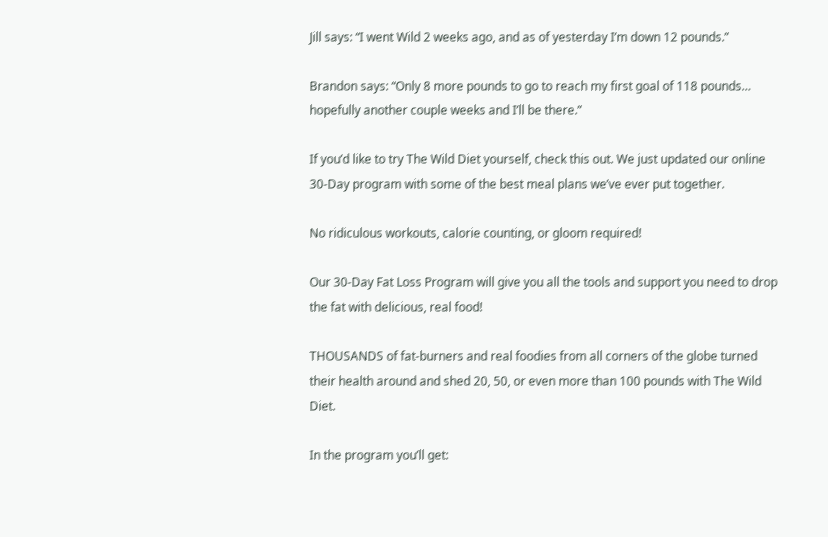Jill says: “I went Wild 2 weeks ago, and as of yesterday I’m down 12 pounds.”

Brandon says: “Only 8 more pounds to go to reach my first goal of 118 pounds… hopefully another couple weeks and I’ll be there.”

If you’d like to try The Wild Diet yourself, check this out. We just updated our online 30-Day program with some of the best meal plans we’ve ever put together.

No ridiculous workouts, calorie counting, or gloom required!

Our 30-Day Fat Loss Program will give you all the tools and support you need to drop the fat with delicious, real food!

THOUSANDS of fat-burners and real foodies from all corners of the globe turned their health around and shed 20, 50, or even more than 100 pounds with The Wild Diet.

In the program you’ll get: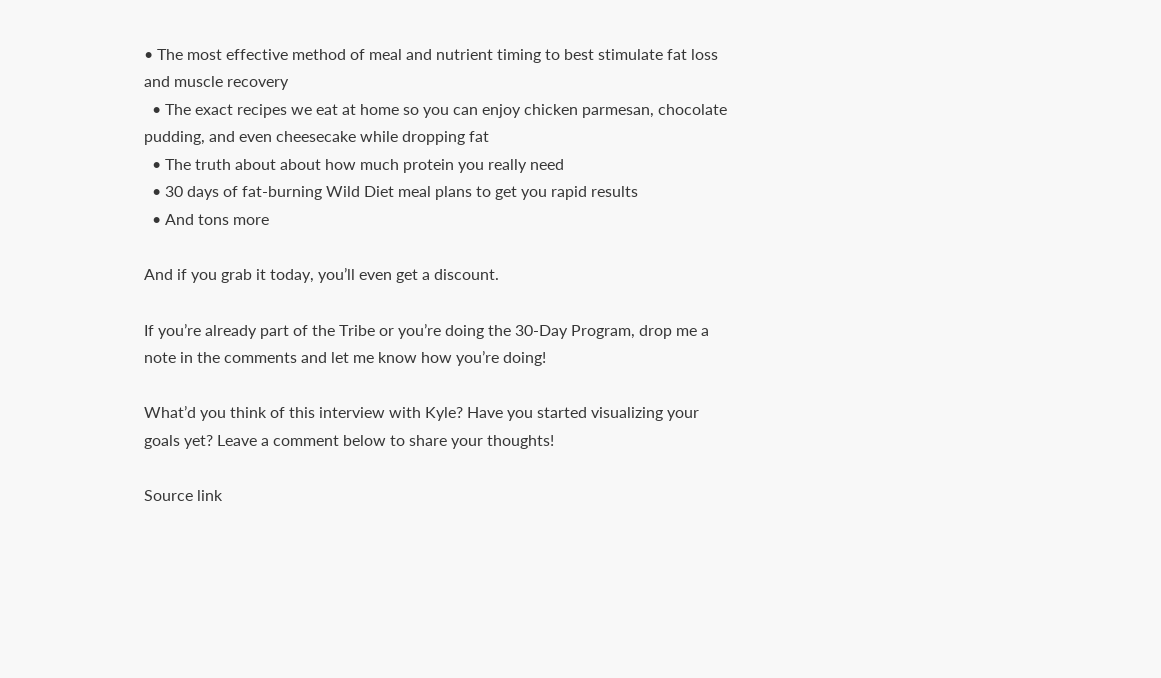• The most effective method of meal and nutrient timing to best stimulate fat loss and muscle recovery
  • The exact recipes we eat at home so you can enjoy chicken parmesan, chocolate pudding, and even cheesecake while dropping fat
  • The truth about about how much protein you really need
  • 30 days of fat-burning Wild Diet meal plans to get you rapid results
  • And tons more

And if you grab it today, you’ll even get a discount.

If you’re already part of the Tribe or you’re doing the 30-Day Program, drop me a note in the comments and let me know how you’re doing!

What’d you think of this interview with Kyle? Have you started visualizing your goals yet? Leave a comment below to share your thoughts!

Source link